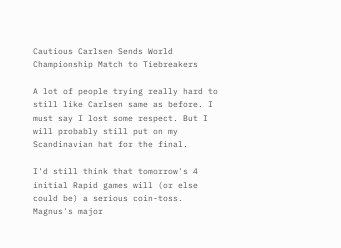Cautious Carlsen Sends World Championship Match to Tiebreakers

A lot of people trying really hard to still like Carlsen same as before. I must say I lost some respect. But I will probably still put on my Scandinavian hat for the final.

I'd still think that tomorrow's 4 initial Rapid games will (or else could be) a serious coin-toss. Magnus's major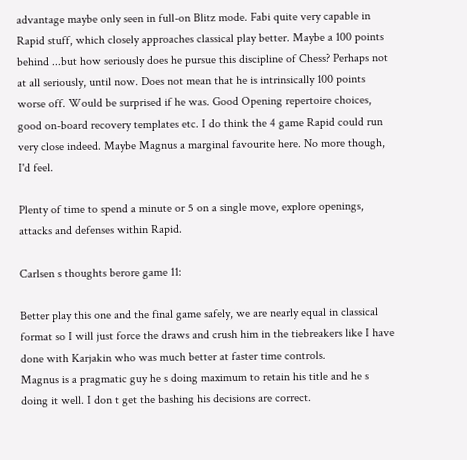advantage maybe only seen in full-on Blitz mode. Fabi quite very capable in Rapid stuff, which closely approaches classical play better. Maybe a 100 points behind ...but how seriously does he pursue this discipline of Chess? Perhaps not at all seriously, until now. Does not mean that he is intrinsically 100 points worse off. Would be surprised if he was. Good Opening repertoire choices, good on-board recovery templates etc. I do think the 4 game Rapid could run very close indeed. Maybe Magnus a marginal favourite here. No more though, I'd feel.

Plenty of time to spend a minute or 5 on a single move, explore openings, attacks and defenses within Rapid.

Carlsen s thoughts berore game 11:

Better play this one and the final game safely, we are nearly equal in classical format so I will just force the draws and crush him in the tiebreakers like I have done with Karjakin who was much better at faster time controls.
Magnus is a pragmatic guy he s doing maximum to retain his title and he s doing it well. I don t get the bashing his decisions are correct.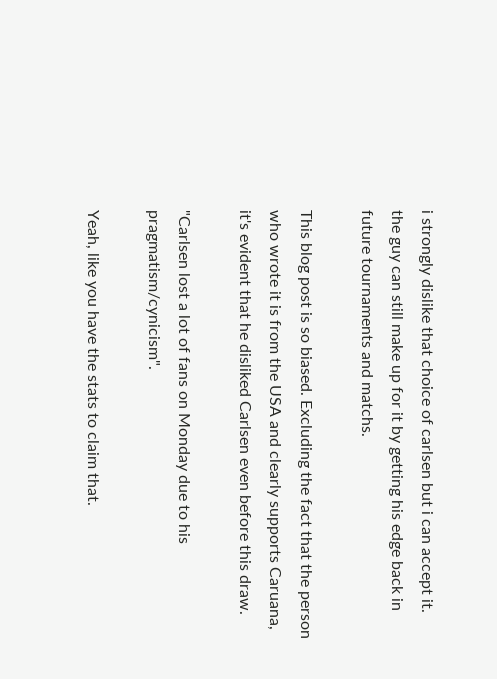i strongly dislike that choice of carlsen but i can accept it.
the guy can still make up for it by getting his edge back in future tournaments and matchs.

This blog post is so biased. Excluding the fact that the person who wrote it is from the USA and clearly supports Caruana, it's evident that he disliked Carlsen even before this draw.

"Carlsen lost a lot of fans on Monday due to his pragmatism/cynicism".

Yeah, like you have the stats to claim that.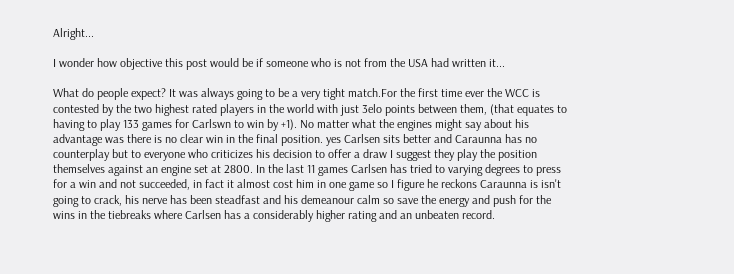Alright...

I wonder how objective this post would be if someone who is not from the USA had written it...

What do people expect? It was always going to be a very tight match.For the first time ever the WCC is contested by the two highest rated players in the world with just 3elo points between them, (that equates to having to play 133 games for Carlswn to win by +1). No matter what the engines might say about his advantage was there is no clear win in the final position. yes Carlsen sits better and Caraunna has no counterplay but to everyone who criticizes his decision to offer a draw I suggest they play the position themselves against an engine set at 2800. In the last 11 games Carlsen has tried to varying degrees to press for a win and not succeeded, in fact it almost cost him in one game so I figure he reckons Caraunna is isn't going to crack, his nerve has been steadfast and his demeanour calm so save the energy and push for the wins in the tiebreaks where Carlsen has a considerably higher rating and an unbeaten record.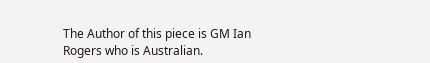The Author of this piece is GM Ian Rogers who is Australian.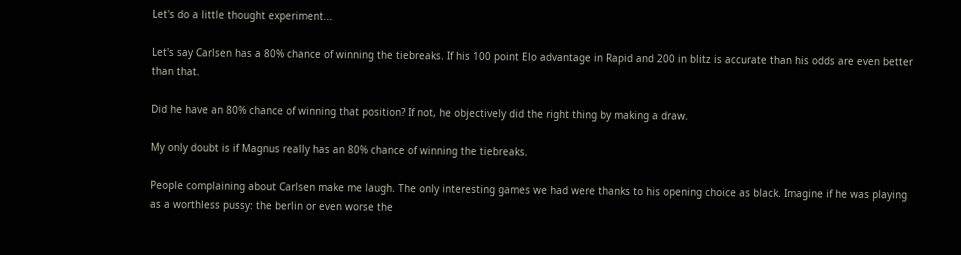Let's do a little thought experiment...

Let's say Carlsen has a 80% chance of winning the tiebreaks. If his 100 point Elo advantage in Rapid and 200 in blitz is accurate than his odds are even better than that.

Did he have an 80% chance of winning that position? If not, he objectively did the right thing by making a draw.

My only doubt is if Magnus really has an 80% chance of winning the tiebreaks.

People complaining about Carlsen make me laugh. The only interesting games we had were thanks to his opening choice as black. Imagine if he was playing as a worthless pussy: the berlin or even worse the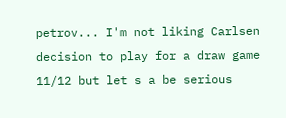petrov... I'm not liking Carlsen decision to play for a draw game 11/12 but let s a be serious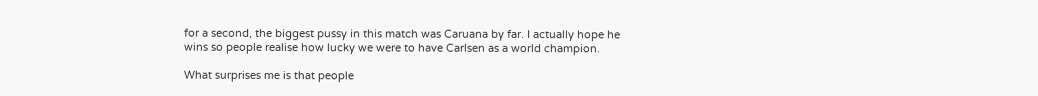for a second, the biggest pussy in this match was Caruana by far. I actually hope he wins so people realise how lucky we were to have Carlsen as a world champion.

What surprises me is that people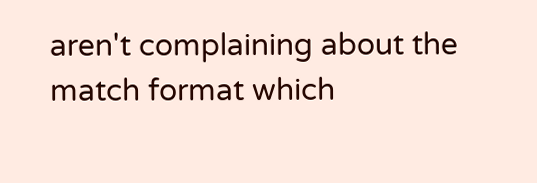aren't complaining about the match format which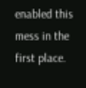enabled this mess in the first place.